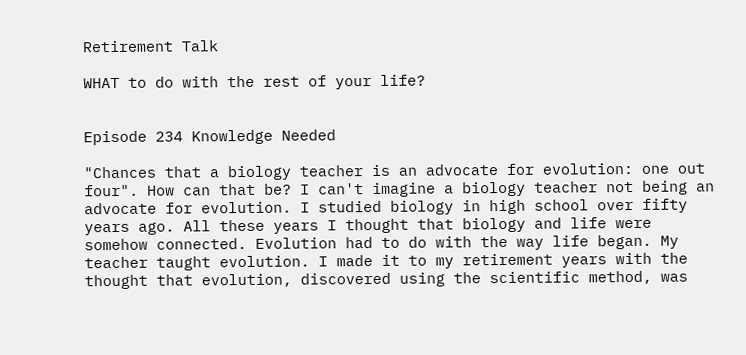Retirement Talk

WHAT to do with the rest of your life?


Episode 234 Knowledge Needed

"Chances that a biology teacher is an advocate for evolution: one out four". How can that be? I can't imagine a biology teacher not being an advocate for evolution. I studied biology in high school over fifty years ago. All these years I thought that biology and life were somehow connected. Evolution had to do with the way life began. My teacher taught evolution. I made it to my retirement years with the thought that evolution, discovered using the scientific method, was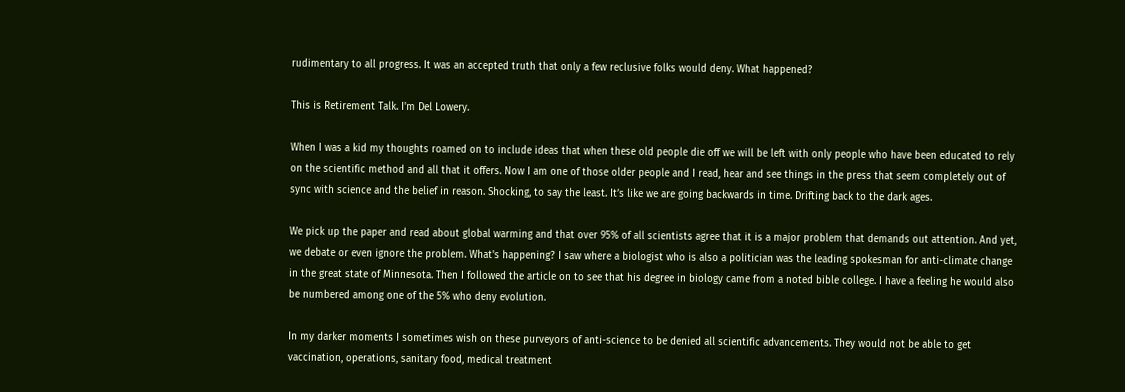rudimentary to all progress. It was an accepted truth that only a few reclusive folks would deny. What happened?

This is Retirement Talk. I'm Del Lowery.

When I was a kid my thoughts roamed on to include ideas that when these old people die off we will be left with only people who have been educated to rely on the scientific method and all that it offers. Now I am one of those older people and I read, hear and see things in the press that seem completely out of sync with science and the belief in reason. Shocking, to say the least. It’s like we are going backwards in time. Drifting back to the dark ages.

We pick up the paper and read about global warming and that over 95% of all scientists agree that it is a major problem that demands out attention. And yet, we debate or even ignore the problem. What's happening? I saw where a biologist who is also a politician was the leading spokesman for anti-climate change in the great state of Minnesota. Then I followed the article on to see that his degree in biology came from a noted bible college. I have a feeling he would also be numbered among one of the 5% who deny evolution.

In my darker moments I sometimes wish on these purveyors of anti-science to be denied all scientific advancements. They would not be able to get vaccination, operations, sanitary food, medical treatment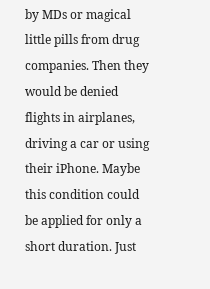by MDs or magical little pills from drug companies. Then they would be denied flights in airplanes, driving a car or using their iPhone. Maybe this condition could be applied for only a short duration. Just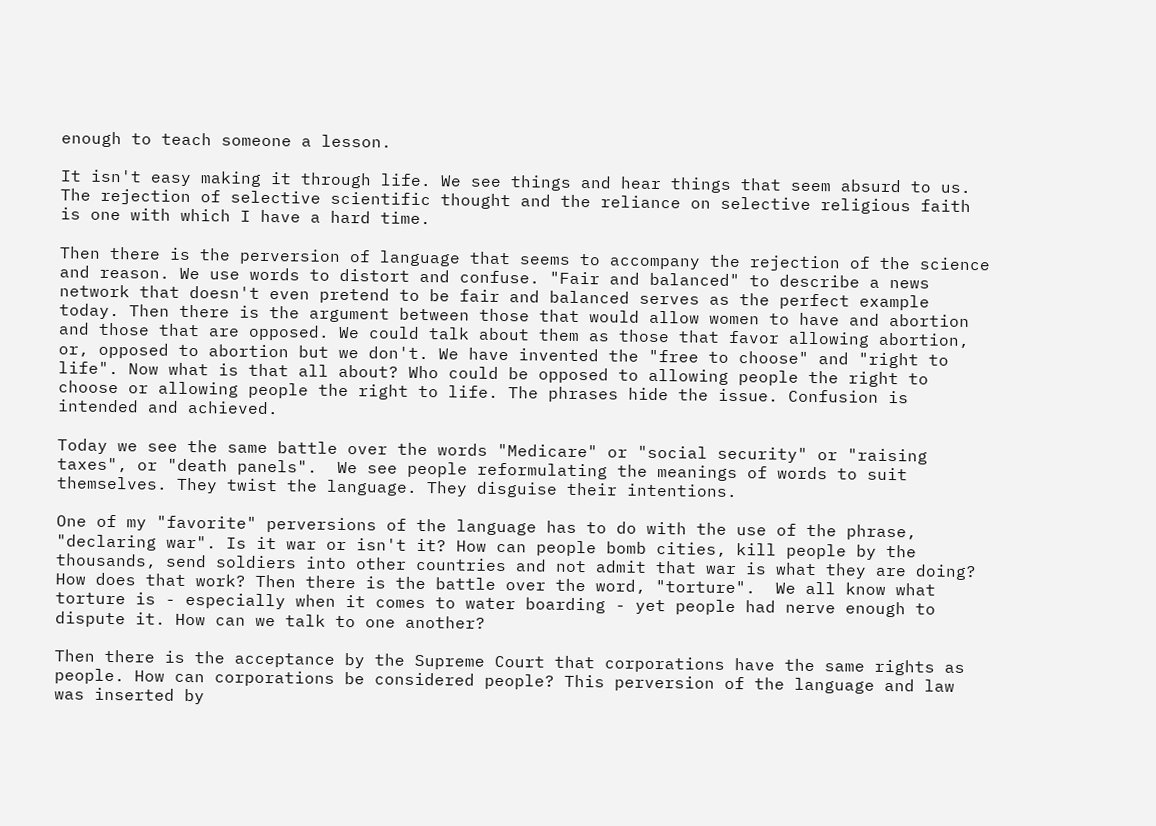enough to teach someone a lesson.

It isn't easy making it through life. We see things and hear things that seem absurd to us. The rejection of selective scientific thought and the reliance on selective religious faith is one with which I have a hard time.

Then there is the perversion of language that seems to accompany the rejection of the science and reason. We use words to distort and confuse. "Fair and balanced" to describe a news network that doesn't even pretend to be fair and balanced serves as the perfect example today. Then there is the argument between those that would allow women to have and abortion and those that are opposed. We could talk about them as those that favor allowing abortion, or, opposed to abortion but we don't. We have invented the "free to choose" and "right to life". Now what is that all about? Who could be opposed to allowing people the right to choose or allowing people the right to life. The phrases hide the issue. Confusion is intended and achieved.

Today we see the same battle over the words "Medicare" or "social security" or "raising taxes", or "death panels".  We see people reformulating the meanings of words to suit themselves. They twist the language. They disguise their intentions.

One of my "favorite" perversions of the language has to do with the use of the phrase, "declaring war". Is it war or isn't it? How can people bomb cities, kill people by the thousands, send soldiers into other countries and not admit that war is what they are doing? How does that work? Then there is the battle over the word, "torture".  We all know what torture is - especially when it comes to water boarding - yet people had nerve enough to dispute it. How can we talk to one another?

Then there is the acceptance by the Supreme Court that corporations have the same rights as people. How can corporations be considered people? This perversion of the language and law was inserted by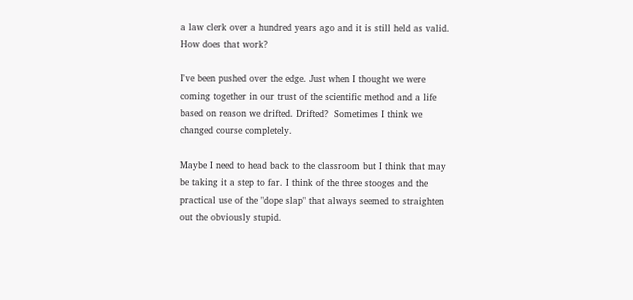a law clerk over a hundred years ago and it is still held as valid. How does that work?

I've been pushed over the edge. Just when I thought we were coming together in our trust of the scientific method and a life based on reason we drifted. Drifted?  Sometimes I think we changed course completely.

Maybe I need to head back to the classroom but I think that may be taking it a step to far. I think of the three stooges and the practical use of the "dope slap" that always seemed to straighten out the obviously stupid.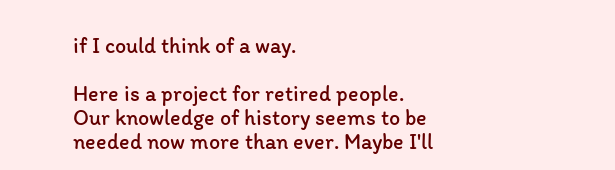if I could think of a way.

Here is a project for retired people. Our knowledge of history seems to be needed now more than ever. Maybe I'll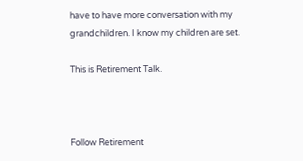have to have more conversation with my grandchildren. I know my children are set.

This is Retirement Talk.



Follow Retirement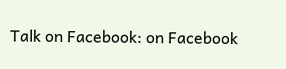Talk on Facebook: on Facebook